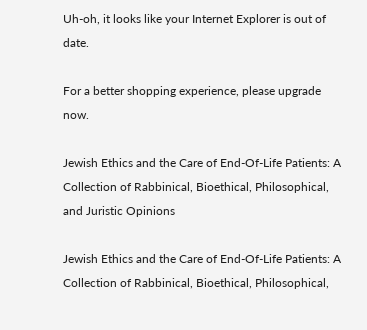Uh-oh, it looks like your Internet Explorer is out of date.

For a better shopping experience, please upgrade now.

Jewish Ethics and the Care of End-Of-Life Patients: A Collection of Rabbinical, Bioethical, Philosophical, and Juristic Opinions

Jewish Ethics and the Care of End-Of-Life Patients: A Collection of Rabbinical, Bioethical, Philosophical,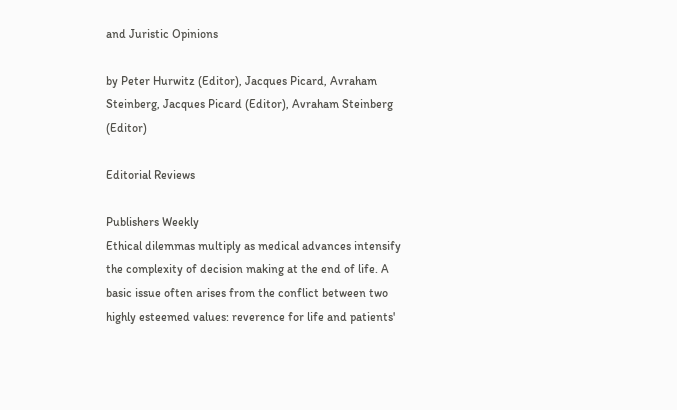and Juristic Opinions

by Peter Hurwitz (Editor), Jacques Picard, Avraham Steinberg, Jacques Picard (Editor), Avraham Steinberg (Editor)

Editorial Reviews

Publishers Weekly
Ethical dilemmas multiply as medical advances intensify the complexity of decision making at the end of life. A basic issue often arises from the conflict between two highly esteemed values: reverence for life and patients'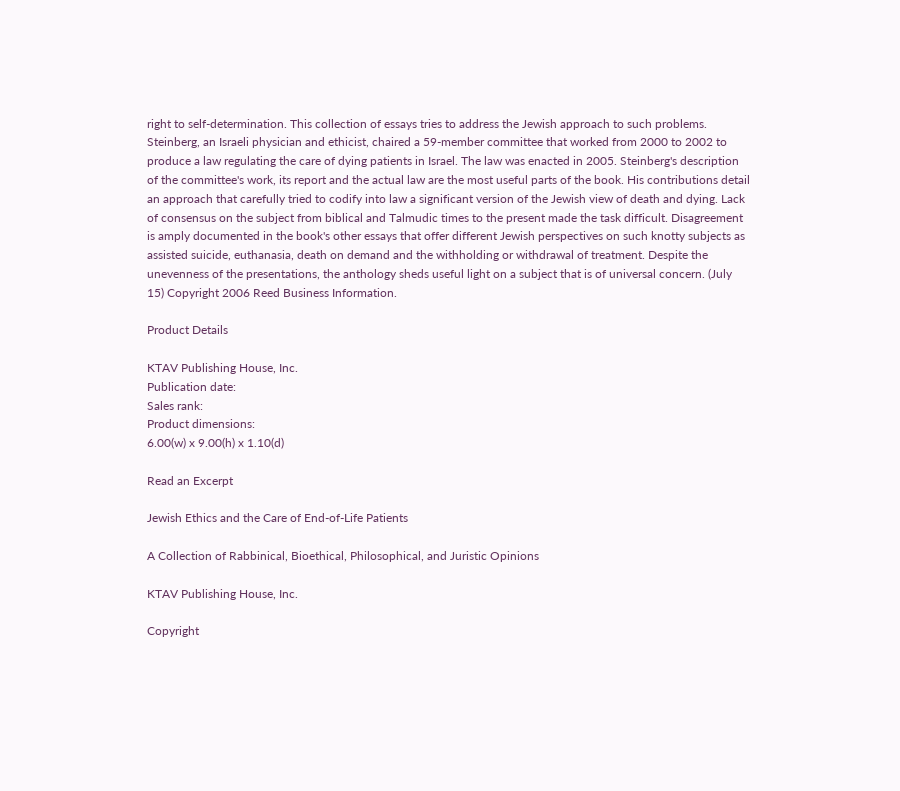right to self-determination. This collection of essays tries to address the Jewish approach to such problems. Steinberg, an Israeli physician and ethicist, chaired a 59-member committee that worked from 2000 to 2002 to produce a law regulating the care of dying patients in Israel. The law was enacted in 2005. Steinberg's description of the committee's work, its report and the actual law are the most useful parts of the book. His contributions detail an approach that carefully tried to codify into law a significant version of the Jewish view of death and dying. Lack of consensus on the subject from biblical and Talmudic times to the present made the task difficult. Disagreement is amply documented in the book's other essays that offer different Jewish perspectives on such knotty subjects as assisted suicide, euthanasia, death on demand and the withholding or withdrawal of treatment. Despite the unevenness of the presentations, the anthology sheds useful light on a subject that is of universal concern. (July 15) Copyright 2006 Reed Business Information.

Product Details

KTAV Publishing House, Inc.
Publication date:
Sales rank:
Product dimensions:
6.00(w) x 9.00(h) x 1.10(d)

Read an Excerpt

Jewish Ethics and the Care of End-of-Life Patients

A Collection of Rabbinical, Bioethical, Philosophical, and Juristic Opinions

KTAV Publishing House, Inc.

Copyright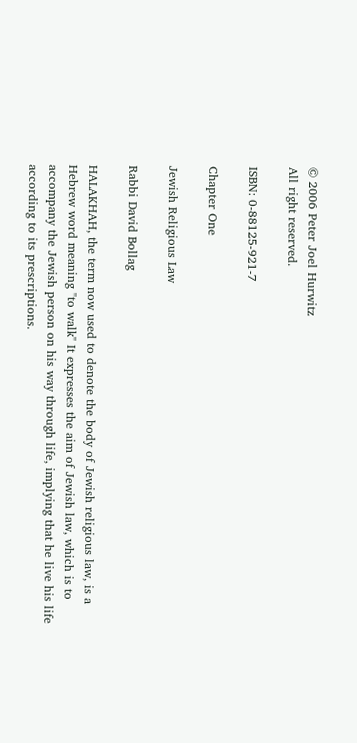© 2006 Peter Joel Hurwitz
All right reserved.

ISBN: 0-88125-921-7

Chapter One

Jewish Religious Law

Rabbi David Bollag

HALAKHAH, the term now used to denote the body of Jewish religious law, is a Hebrew word meaning "to walk" It expresses the aim of Jewish law, which is to accompany the Jewish person on his way through life, implying that he live his life according to its prescriptions.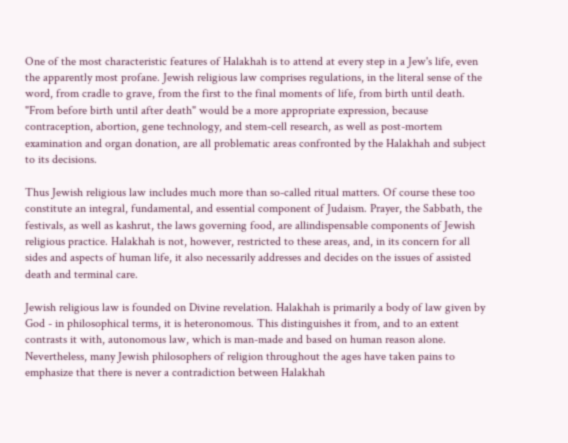One of the most characteristic features of Halakhah is to attend at every step in a Jew's life, even the apparently most profane. Jewish religious law comprises regulations, in the literal sense of the word, from cradle to grave, from the first to the final moments of life, from birth until death. "From before birth until after death" would be a more appropriate expression, because contraception, abortion, gene technology, and stem-cell research, as well as post-mortem examination and organ donation, are all problematic areas confronted by the Halakhah and subject to its decisions.

Thus Jewish religious law includes much more than so-called ritual matters. Of course these too constitute an integral, fundamental, and essential component of Judaism. Prayer, the Sabbath, the festivals, as well as kashrut, the laws governing food, are allindispensable components of Jewish religious practice. Halakhah is not, however, restricted to these areas, and, in its concern for all sides and aspects of human life, it also necessarily addresses and decides on the issues of assisted death and terminal care.

Jewish religious law is founded on Divine revelation. Halakhah is primarily a body of law given by God - in philosophical terms, it is heteronomous. This distinguishes it from, and to an extent contrasts it with, autonomous law, which is man-made and based on human reason alone. Nevertheless, many Jewish philosophers of religion throughout the ages have taken pains to emphasize that there is never a contradiction between Halakhah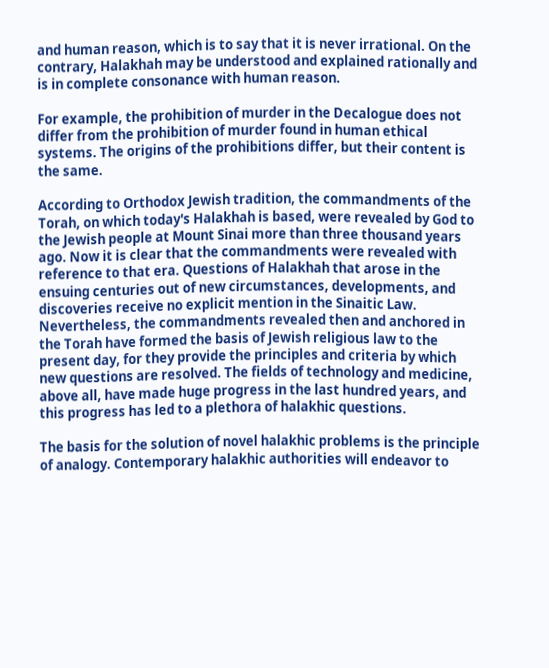and human reason, which is to say that it is never irrational. On the contrary, Halakhah may be understood and explained rationally and is in complete consonance with human reason.

For example, the prohibition of murder in the Decalogue does not differ from the prohibition of murder found in human ethical systems. The origins of the prohibitions differ, but their content is the same.

According to Orthodox Jewish tradition, the commandments of the Torah, on which today's Halakhah is based, were revealed by God to the Jewish people at Mount Sinai more than three thousand years ago. Now it is clear that the commandments were revealed with reference to that era. Questions of Halakhah that arose in the ensuing centuries out of new circumstances, developments, and discoveries receive no explicit mention in the Sinaitic Law. Nevertheless, the commandments revealed then and anchored in the Torah have formed the basis of Jewish religious law to the present day, for they provide the principles and criteria by which new questions are resolved. The fields of technology and medicine, above all, have made huge progress in the last hundred years, and this progress has led to a plethora of halakhic questions.

The basis for the solution of novel halakhic problems is the principle of analogy. Contemporary halakhic authorities will endeavor to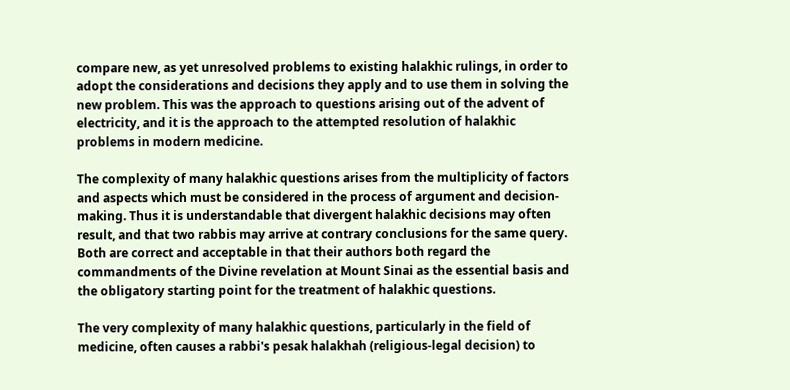compare new, as yet unresolved problems to existing halakhic rulings, in order to adopt the considerations and decisions they apply and to use them in solving the new problem. This was the approach to questions arising out of the advent of electricity, and it is the approach to the attempted resolution of halakhic problems in modern medicine.

The complexity of many halakhic questions arises from the multiplicity of factors and aspects which must be considered in the process of argument and decision-making. Thus it is understandable that divergent halakhic decisions may often result, and that two rabbis may arrive at contrary conclusions for the same query. Both are correct and acceptable in that their authors both regard the commandments of the Divine revelation at Mount Sinai as the essential basis and the obligatory starting point for the treatment of halakhic questions.

The very complexity of many halakhic questions, particularly in the field of medicine, often causes a rabbi's pesak halakhah (religious-legal decision) to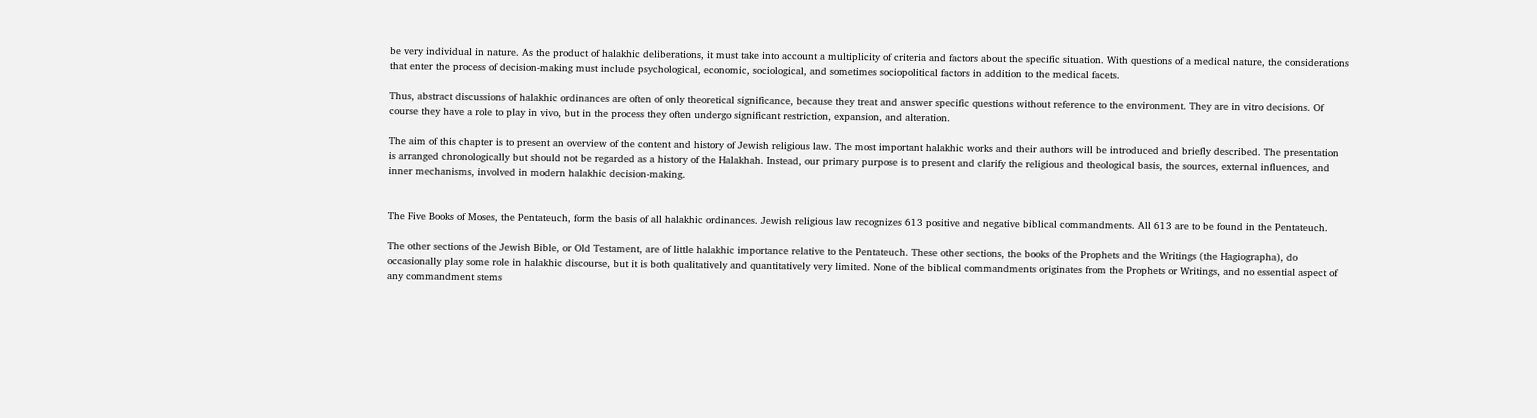be very individual in nature. As the product of halakhic deliberations, it must take into account a multiplicity of criteria and factors about the specific situation. With questions of a medical nature, the considerations that enter the process of decision-making must include psychological, economic, sociological, and sometimes sociopolitical factors in addition to the medical facets.

Thus, abstract discussions of halakhic ordinances are often of only theoretical significance, because they treat and answer specific questions without reference to the environment. They are in vitro decisions. Of course they have a role to play in vivo, but in the process they often undergo significant restriction, expansion, and alteration.

The aim of this chapter is to present an overview of the content and history of Jewish religious law. The most important halakhic works and their authors will be introduced and briefly described. The presentation is arranged chronologically but should not be regarded as a history of the Halakhah. Instead, our primary purpose is to present and clarify the religious and theological basis, the sources, external influences, and inner mechanisms, involved in modern halakhic decision-making.


The Five Books of Moses, the Pentateuch, form the basis of all halakhic ordinances. Jewish religious law recognizes 613 positive and negative biblical commandments. All 613 are to be found in the Pentateuch.

The other sections of the Jewish Bible, or Old Testament, are of little halakhic importance relative to the Pentateuch. These other sections, the books of the Prophets and the Writings (the Hagiographa), do occasionally play some role in halakhic discourse, but it is both qualitatively and quantitatively very limited. None of the biblical commandments originates from the Prophets or Writings, and no essential aspect of any commandment stems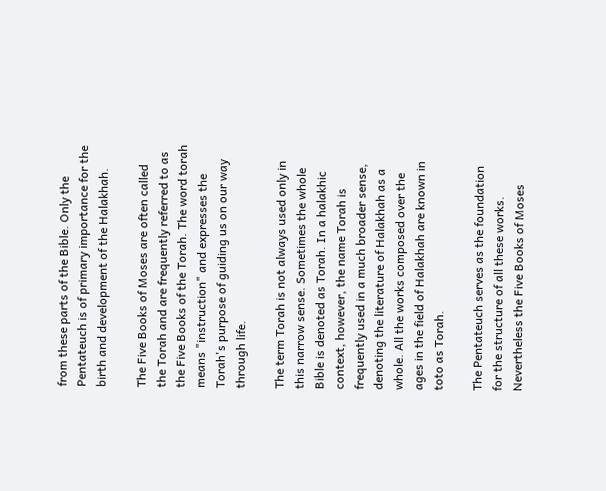from these parts of the Bible. Only the Pentateuch is of primary importance for the birth and development of the Halakhah.

The Five Books of Moses are often called the Torah and are frequently referred to as the Five Books of the Torah. The word torah means "instruction" and expresses the Torah's purpose of guiding us on our way through life.

The term Torah is not always used only in this narrow sense. Sometimes the whole Bible is denoted as Torah. In a halakhic context, however, the name Torah is frequently used in a much broader sense, denoting the literature of Halakhah as a whole. All the works composed over the ages in the field of Halakhah are known in toto as Torah.

The Pentateuch serves as the foundation for the structure of all these works. Nevertheless the Five Books of Moses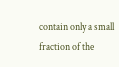contain only a small fraction of the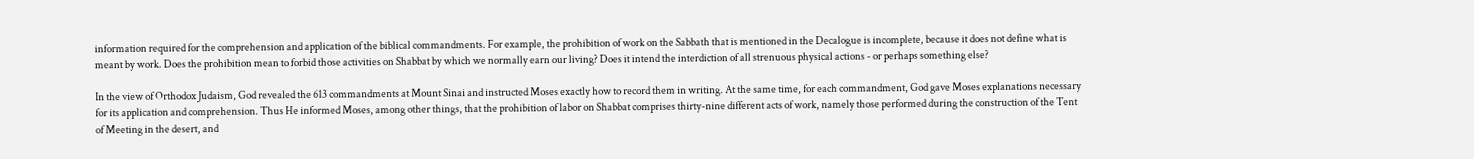information required for the comprehension and application of the biblical commandments. For example, the prohibition of work on the Sabbath that is mentioned in the Decalogue is incomplete, because it does not define what is meant by work. Does the prohibition mean to forbid those activities on Shabbat by which we normally earn our living? Does it intend the interdiction of all strenuous physical actions - or perhaps something else?

In the view of Orthodox Judaism, God revealed the 613 commandments at Mount Sinai and instructed Moses exactly how to record them in writing. At the same time, for each commandment, God gave Moses explanations necessary for its application and comprehension. Thus He informed Moses, among other things, that the prohibition of labor on Shabbat comprises thirty-nine different acts of work, namely those performed during the construction of the Tent of Meeting in the desert, and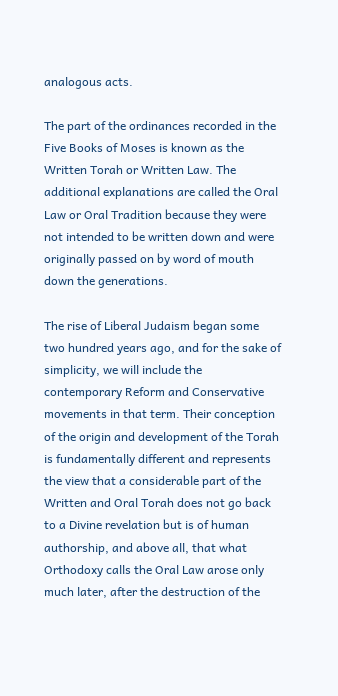analogous acts.

The part of the ordinances recorded in the Five Books of Moses is known as the Written Torah or Written Law. The additional explanations are called the Oral Law or Oral Tradition because they were not intended to be written down and were originally passed on by word of mouth down the generations.

The rise of Liberal Judaism began some two hundred years ago, and for the sake of simplicity, we will include the contemporary Reform and Conservative movements in that term. Their conception of the origin and development of the Torah is fundamentally different and represents the view that a considerable part of the Written and Oral Torah does not go back to a Divine revelation but is of human authorship, and above all, that what Orthodoxy calls the Oral Law arose only much later, after the destruction of the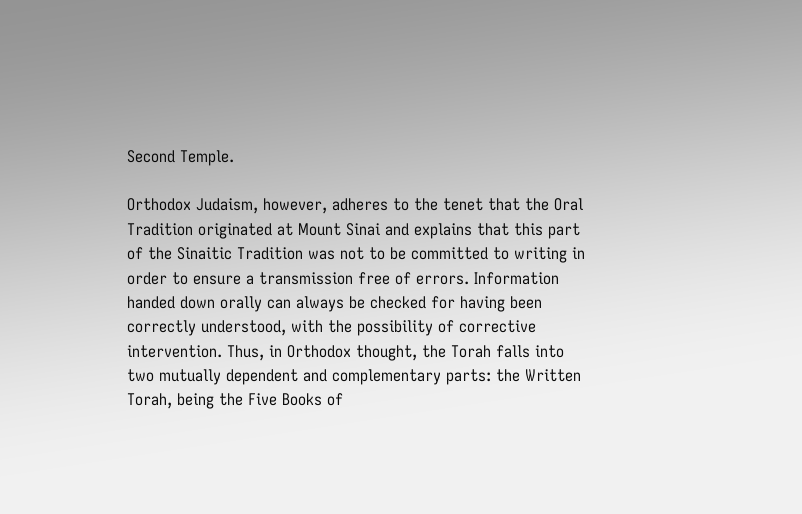Second Temple.

Orthodox Judaism, however, adheres to the tenet that the Oral Tradition originated at Mount Sinai and explains that this part of the Sinaitic Tradition was not to be committed to writing in order to ensure a transmission free of errors. Information handed down orally can always be checked for having been correctly understood, with the possibility of corrective intervention. Thus, in Orthodox thought, the Torah falls into two mutually dependent and complementary parts: the Written Torah, being the Five Books of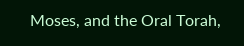Moses, and the Oral Torah,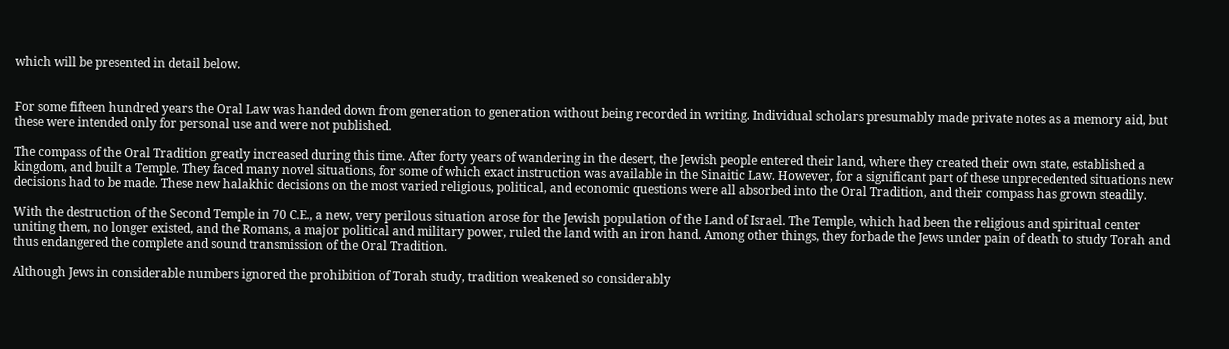which will be presented in detail below.


For some fifteen hundred years the Oral Law was handed down from generation to generation without being recorded in writing. Individual scholars presumably made private notes as a memory aid, but these were intended only for personal use and were not published.

The compass of the Oral Tradition greatly increased during this time. After forty years of wandering in the desert, the Jewish people entered their land, where they created their own state, established a kingdom, and built a Temple. They faced many novel situations, for some of which exact instruction was available in the Sinaitic Law. However, for a significant part of these unprecedented situations new decisions had to be made. These new halakhic decisions on the most varied religious, political, and economic questions were all absorbed into the Oral Tradition, and their compass has grown steadily.

With the destruction of the Second Temple in 70 C.E., a new, very perilous situation arose for the Jewish population of the Land of Israel. The Temple, which had been the religious and spiritual center uniting them, no longer existed, and the Romans, a major political and military power, ruled the land with an iron hand. Among other things, they forbade the Jews under pain of death to study Torah and thus endangered the complete and sound transmission of the Oral Tradition.

Although Jews in considerable numbers ignored the prohibition of Torah study, tradition weakened so considerably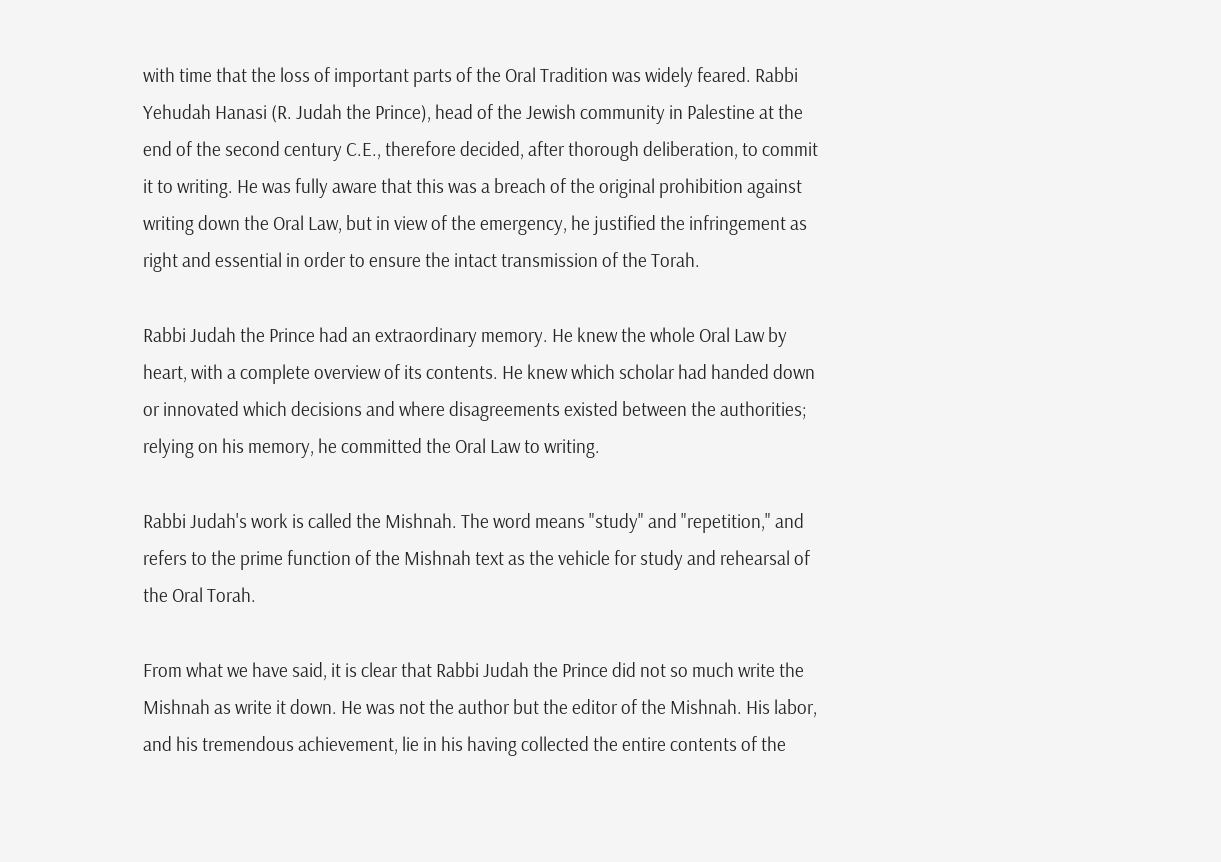with time that the loss of important parts of the Oral Tradition was widely feared. Rabbi Yehudah Hanasi (R. Judah the Prince), head of the Jewish community in Palestine at the end of the second century C.E., therefore decided, after thorough deliberation, to commit it to writing. He was fully aware that this was a breach of the original prohibition against writing down the Oral Law, but in view of the emergency, he justified the infringement as right and essential in order to ensure the intact transmission of the Torah.

Rabbi Judah the Prince had an extraordinary memory. He knew the whole Oral Law by heart, with a complete overview of its contents. He knew which scholar had handed down or innovated which decisions and where disagreements existed between the authorities; relying on his memory, he committed the Oral Law to writing.

Rabbi Judah's work is called the Mishnah. The word means "study" and "repetition," and refers to the prime function of the Mishnah text as the vehicle for study and rehearsal of the Oral Torah.

From what we have said, it is clear that Rabbi Judah the Prince did not so much write the Mishnah as write it down. He was not the author but the editor of the Mishnah. His labor, and his tremendous achievement, lie in his having collected the entire contents of the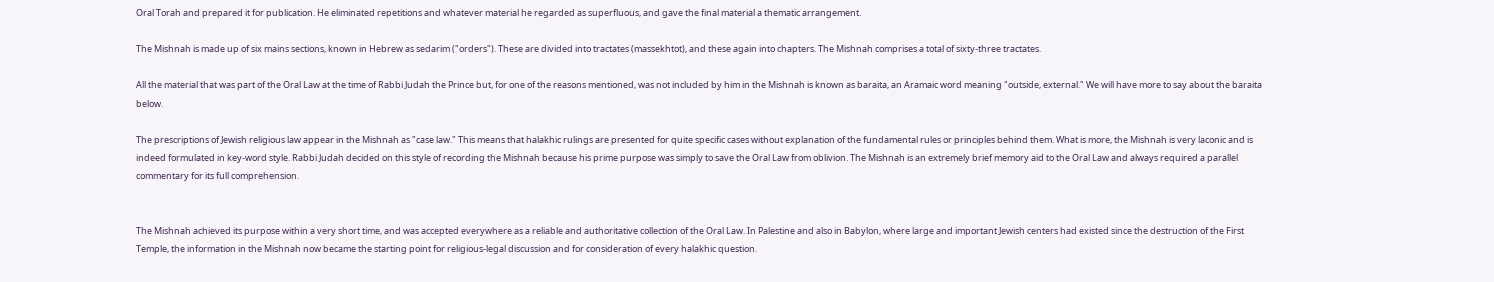Oral Torah and prepared it for publication. He eliminated repetitions and whatever material he regarded as superfluous, and gave the final material a thematic arrangement.

The Mishnah is made up of six mains sections, known in Hebrew as sedarim ("orders"). These are divided into tractates (massekhtot), and these again into chapters. The Mishnah comprises a total of sixty-three tractates.

All the material that was part of the Oral Law at the time of Rabbi Judah the Prince but, for one of the reasons mentioned, was not included by him in the Mishnah is known as baraita, an Aramaic word meaning "outside, external." We will have more to say about the baraita below.

The prescriptions of Jewish religious law appear in the Mishnah as "case law." This means that halakhic rulings are presented for quite specific cases without explanation of the fundamental rules or principles behind them. What is more, the Mishnah is very laconic and is indeed formulated in key-word style. Rabbi Judah decided on this style of recording the Mishnah because his prime purpose was simply to save the Oral Law from oblivion. The Mishnah is an extremely brief memory aid to the Oral Law and always required a parallel commentary for its full comprehension.


The Mishnah achieved its purpose within a very short time, and was accepted everywhere as a reliable and authoritative collection of the Oral Law. In Palestine and also in Babylon, where large and important Jewish centers had existed since the destruction of the First Temple, the information in the Mishnah now became the starting point for religious-legal discussion and for consideration of every halakhic question.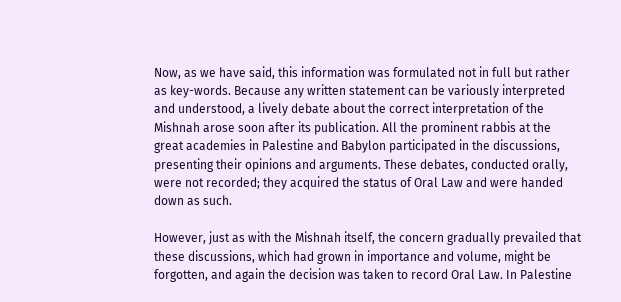Now, as we have said, this information was formulated not in full but rather as key-words. Because any written statement can be variously interpreted and understood, a lively debate about the correct interpretation of the Mishnah arose soon after its publication. All the prominent rabbis at the great academies in Palestine and Babylon participated in the discussions, presenting their opinions and arguments. These debates, conducted orally, were not recorded; they acquired the status of Oral Law and were handed down as such.

However, just as with the Mishnah itself, the concern gradually prevailed that these discussions, which had grown in importance and volume, might be forgotten, and again the decision was taken to record Oral Law. In Palestine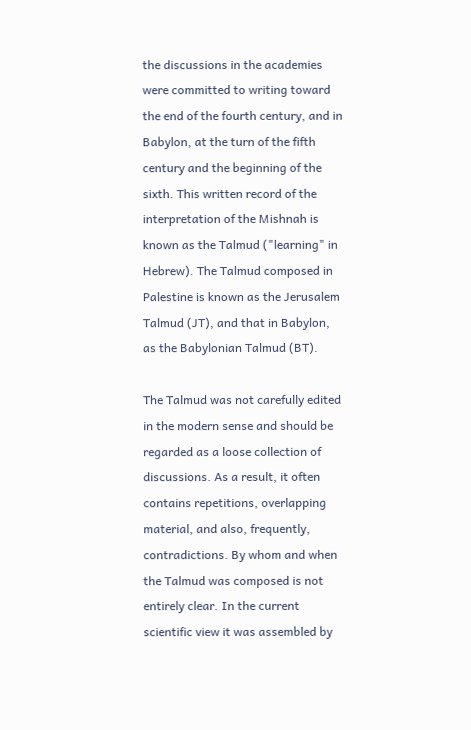the discussions in the academies were committed to writing toward the end of the fourth century, and in Babylon, at the turn of the fifth century and the beginning of the sixth. This written record of the interpretation of the Mishnah is known as the Talmud ("learning" in Hebrew). The Talmud composed in Palestine is known as the Jerusalem Talmud (JT), and that in Babylon, as the Babylonian Talmud (BT).

The Talmud was not carefully edited in the modern sense and should be regarded as a loose collection of discussions. As a result, it often contains repetitions, overlapping material, and also, frequently, contradictions. By whom and when the Talmud was composed is not entirely clear. In the current scientific view it was assembled by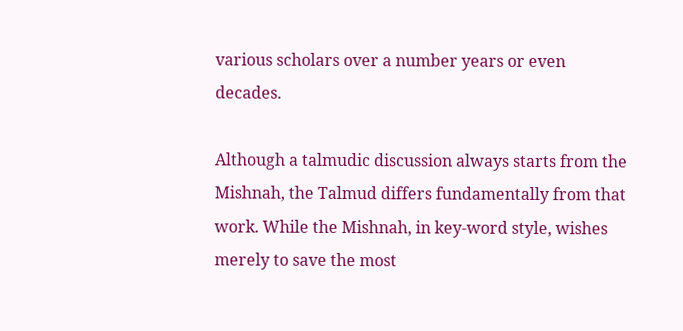various scholars over a number years or even decades.

Although a talmudic discussion always starts from the Mishnah, the Talmud differs fundamentally from that work. While the Mishnah, in key-word style, wishes merely to save the most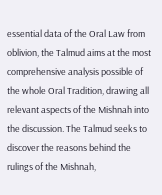essential data of the Oral Law from oblivion, the Talmud aims at the most comprehensive analysis possible of the whole Oral Tradition, drawing all relevant aspects of the Mishnah into the discussion. The Talmud seeks to discover the reasons behind the rulings of the Mishnah,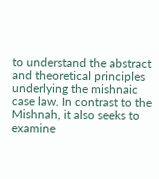to understand the abstract and theoretical principles underlying the mishnaic case law. In contrast to the Mishnah, it also seeks to examine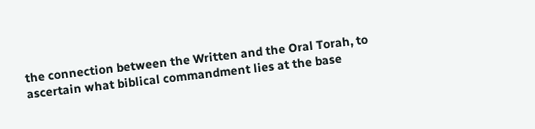the connection between the Written and the Oral Torah, to ascertain what biblical commandment lies at the base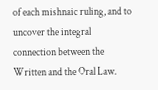of each mishnaic ruling, and to uncover the integral connection between the Written and the Oral Law.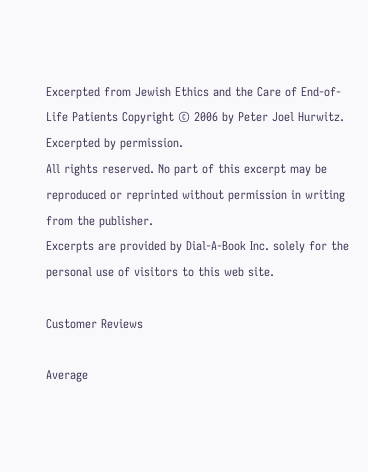Excerpted from Jewish Ethics and the Care of End-of-Life Patients Copyright © 2006 by Peter Joel Hurwitz. Excerpted by permission.
All rights reserved. No part of this excerpt may be reproduced or reprinted without permission in writing from the publisher.
Excerpts are provided by Dial-A-Book Inc. solely for the personal use of visitors to this web site.

Customer Reviews

Average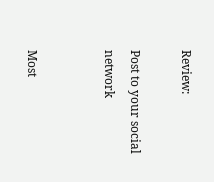Review:

Post to your social network


Most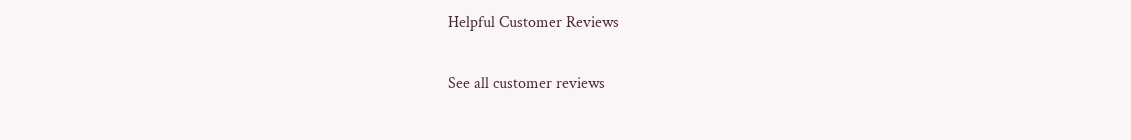Helpful Customer Reviews

See all customer reviews